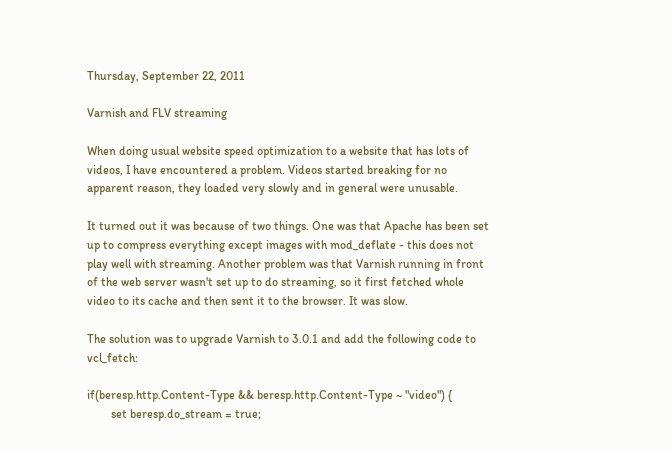Thursday, September 22, 2011

Varnish and FLV streaming

When doing usual website speed optimization to a website that has lots of videos, I have encountered a problem. Videos started breaking for no apparent reason, they loaded very slowly and in general were unusable.

It turned out it was because of two things. One was that Apache has been set up to compress everything except images with mod_deflate - this does not play well with streaming. Another problem was that Varnish running in front of the web server wasn't set up to do streaming, so it first fetched whole video to its cache and then sent it to the browser. It was slow.

The solution was to upgrade Varnish to 3.0.1 and add the following code to vcl_fetch:

if(beresp.http.Content-Type && beresp.http.Content-Type ~ "video") {
        set beresp.do_stream = true;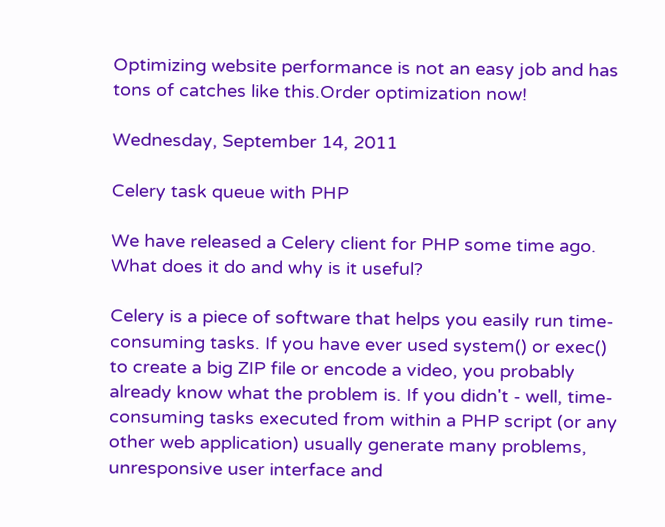Optimizing website performance is not an easy job and has tons of catches like this.Order optimization now!

Wednesday, September 14, 2011

Celery task queue with PHP

We have released a Celery client for PHP some time ago. What does it do and why is it useful?

Celery is a piece of software that helps you easily run time-consuming tasks. If you have ever used system() or exec() to create a big ZIP file or encode a video, you probably already know what the problem is. If you didn't - well, time-consuming tasks executed from within a PHP script (or any other web application) usually generate many problems, unresponsive user interface and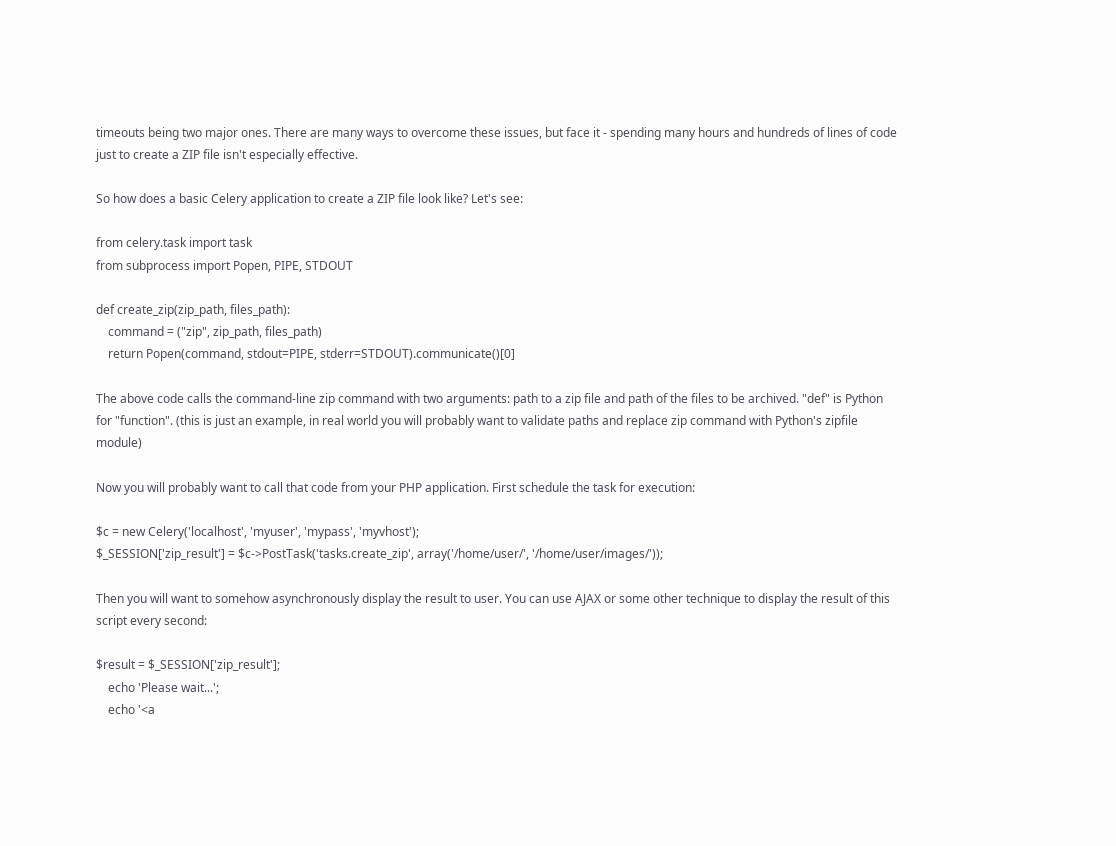timeouts being two major ones. There are many ways to overcome these issues, but face it - spending many hours and hundreds of lines of code just to create a ZIP file isn't especially effective.

So how does a basic Celery application to create a ZIP file look like? Let's see:

from celery.task import task
from subprocess import Popen, PIPE, STDOUT

def create_zip(zip_path, files_path):
    command = ("zip", zip_path, files_path)
    return Popen(command, stdout=PIPE, stderr=STDOUT).communicate()[0]

The above code calls the command-line zip command with two arguments: path to a zip file and path of the files to be archived. "def" is Python for "function". (this is just an example, in real world you will probably want to validate paths and replace zip command with Python's zipfile module)

Now you will probably want to call that code from your PHP application. First schedule the task for execution:

$c = new Celery('localhost', 'myuser', 'mypass', 'myvhost');
$_SESSION['zip_result'] = $c->PostTask('tasks.create_zip', array('/home/user/', '/home/user/images/'));

Then you will want to somehow asynchronously display the result to user. You can use AJAX or some other technique to display the result of this script every second:

$result = $_SESSION['zip_result'];
    echo 'Please wait...';
    echo '<a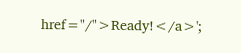href="/">Ready!</a>';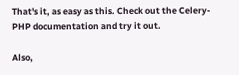That's it, as easy as this. Check out the Celery-PHP documentation and try it out.

Also,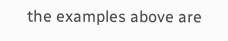the examples above are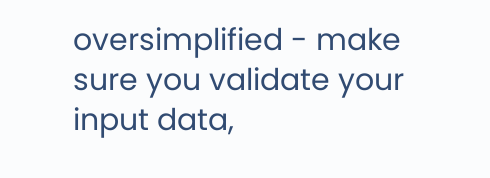oversimplified - make sure you validate your input data,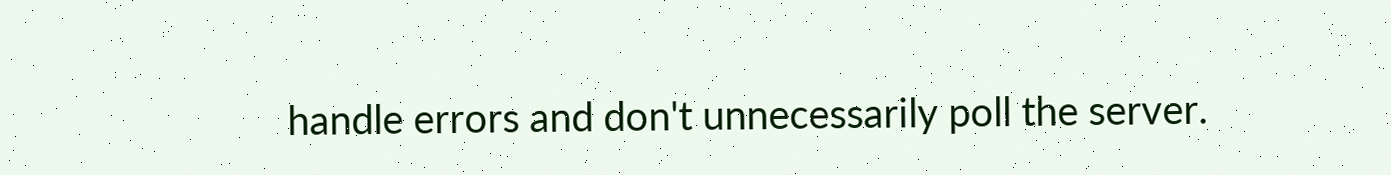handle errors and don't unnecessarily poll the server.